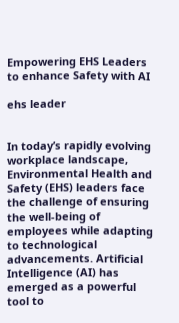Empowering EHS Leaders to enhance Safety with AI

ehs leader


In today’s rapidly evolving workplace landscape, Environmental Health and Safety (EHS) leaders face the challenge of ensuring the well-being of employees while adapting to technological advancements. Artificial Intelligence (AI) has emerged as a powerful tool to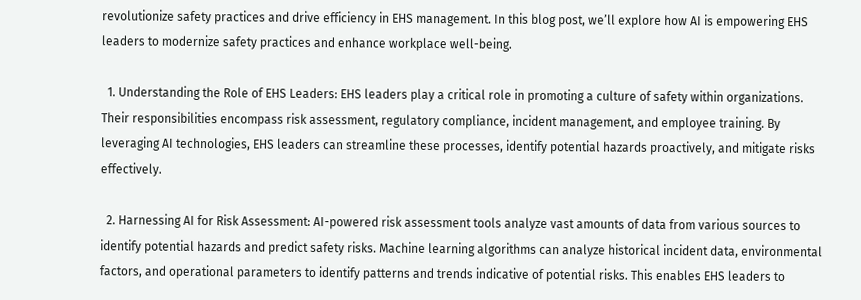revolutionize safety practices and drive efficiency in EHS management. In this blog post, we’ll explore how AI is empowering EHS leaders to modernize safety practices and enhance workplace well-being.

  1. Understanding the Role of EHS Leaders: EHS leaders play a critical role in promoting a culture of safety within organizations. Their responsibilities encompass risk assessment, regulatory compliance, incident management, and employee training. By leveraging AI technologies, EHS leaders can streamline these processes, identify potential hazards proactively, and mitigate risks effectively.

  2. Harnessing AI for Risk Assessment: AI-powered risk assessment tools analyze vast amounts of data from various sources to identify potential hazards and predict safety risks. Machine learning algorithms can analyze historical incident data, environmental factors, and operational parameters to identify patterns and trends indicative of potential risks. This enables EHS leaders to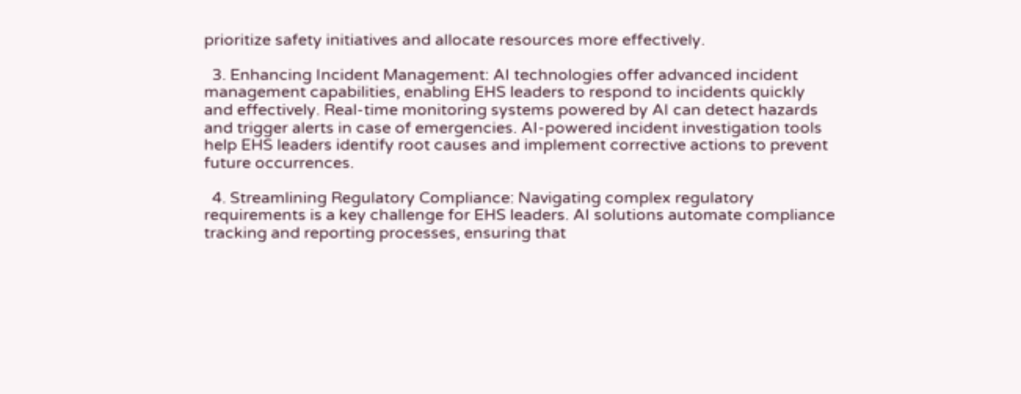prioritize safety initiatives and allocate resources more effectively.

  3. Enhancing Incident Management: AI technologies offer advanced incident management capabilities, enabling EHS leaders to respond to incidents quickly and effectively. Real-time monitoring systems powered by AI can detect hazards and trigger alerts in case of emergencies. AI-powered incident investigation tools help EHS leaders identify root causes and implement corrective actions to prevent future occurrences.

  4. Streamlining Regulatory Compliance: Navigating complex regulatory requirements is a key challenge for EHS leaders. AI solutions automate compliance tracking and reporting processes, ensuring that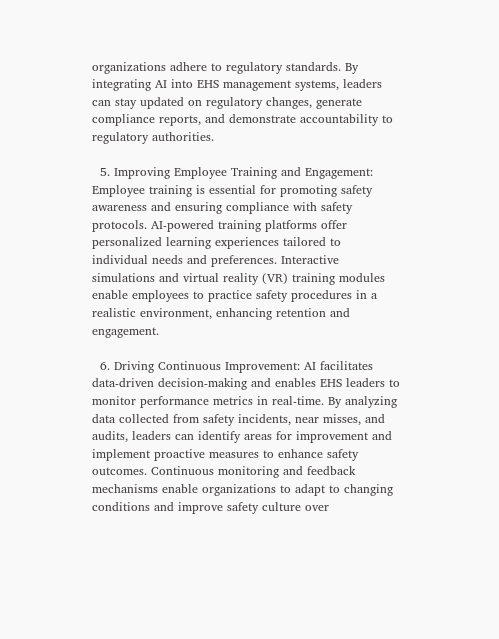organizations adhere to regulatory standards. By integrating AI into EHS management systems, leaders can stay updated on regulatory changes, generate compliance reports, and demonstrate accountability to regulatory authorities.

  5. Improving Employee Training and Engagement: Employee training is essential for promoting safety awareness and ensuring compliance with safety protocols. AI-powered training platforms offer personalized learning experiences tailored to individual needs and preferences. Interactive simulations and virtual reality (VR) training modules enable employees to practice safety procedures in a realistic environment, enhancing retention and engagement.

  6. Driving Continuous Improvement: AI facilitates data-driven decision-making and enables EHS leaders to monitor performance metrics in real-time. By analyzing data collected from safety incidents, near misses, and audits, leaders can identify areas for improvement and implement proactive measures to enhance safety outcomes. Continuous monitoring and feedback mechanisms enable organizations to adapt to changing conditions and improve safety culture over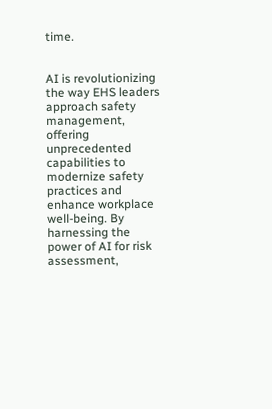time.


AI is revolutionizing the way EHS leaders approach safety management, offering unprecedented capabilities to modernize safety practices and enhance workplace well-being. By harnessing the power of AI for risk assessment,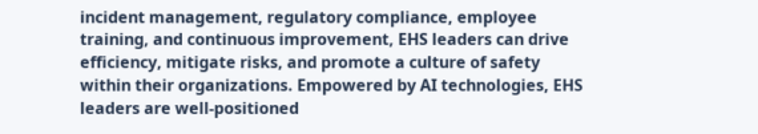incident management, regulatory compliance, employee training, and continuous improvement, EHS leaders can drive efficiency, mitigate risks, and promote a culture of safety within their organizations. Empowered by AI technologies, EHS leaders are well-positioned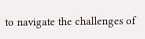to navigate the challenges of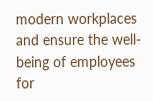modern workplaces and ensure the well-being of employees for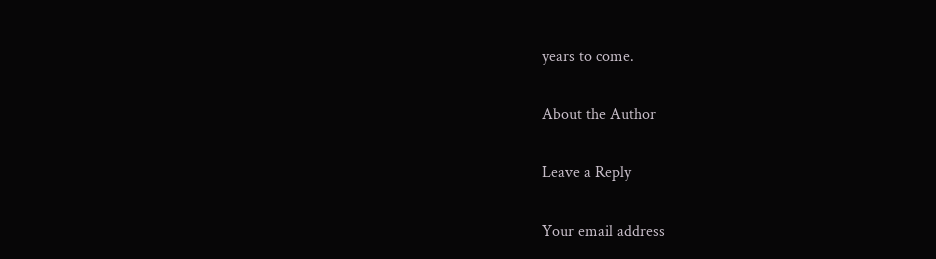years to come.

About the Author

Leave a Reply

Your email address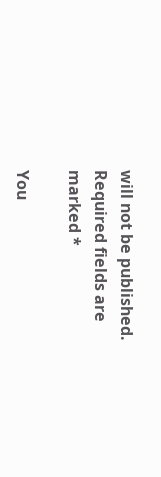will not be published. Required fields are marked *

You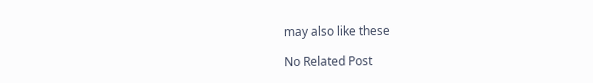may also like these

No Related Post